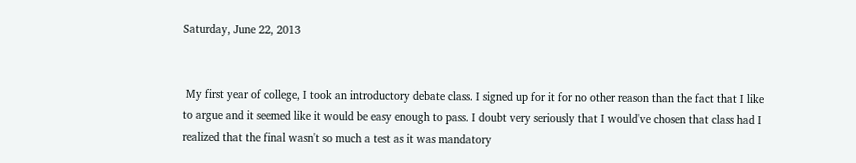Saturday, June 22, 2013


 My first year of college, I took an introductory debate class. I signed up for it for no other reason than the fact that I like to argue and it seemed like it would be easy enough to pass. I doubt very seriously that I would've chosen that class had I realized that the final wasn't so much a test as it was mandatory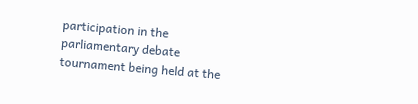participation in the parliamentary debate tournament being held at the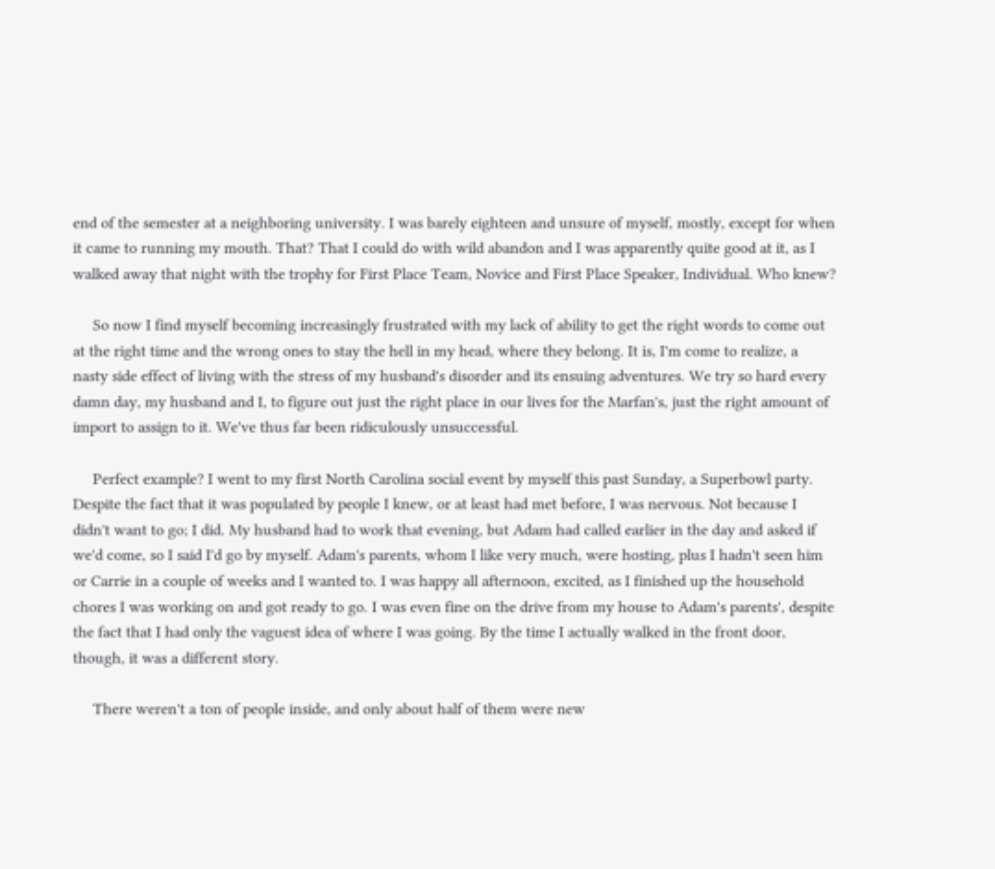end of the semester at a neighboring university. I was barely eighteen and unsure of myself, mostly, except for when it came to running my mouth. That? That I could do with wild abandon and I was apparently quite good at it, as I walked away that night with the trophy for First Place Team, Novice and First Place Speaker, Individual. Who knew?

     So now I find myself becoming increasingly frustrated with my lack of ability to get the right words to come out at the right time and the wrong ones to stay the hell in my head, where they belong. It is, I'm come to realize, a nasty side effect of living with the stress of my husband's disorder and its ensuing adventures. We try so hard every damn day, my husband and I, to figure out just the right place in our lives for the Marfan's, just the right amount of import to assign to it. We've thus far been ridiculously unsuccessful.

     Perfect example? I went to my first North Carolina social event by myself this past Sunday, a Superbowl party. Despite the fact that it was populated by people I knew, or at least had met before, I was nervous. Not because I didn't want to go; I did. My husband had to work that evening, but Adam had called earlier in the day and asked if we'd come, so I said I'd go by myself. Adam's parents, whom I like very much, were hosting, plus I hadn't seen him or Carrie in a couple of weeks and I wanted to. I was happy all afternoon, excited, as I finished up the household chores I was working on and got ready to go. I was even fine on the drive from my house to Adam's parents', despite the fact that I had only the vaguest idea of where I was going. By the time I actually walked in the front door, though, it was a different story.

     There weren't a ton of people inside, and only about half of them were new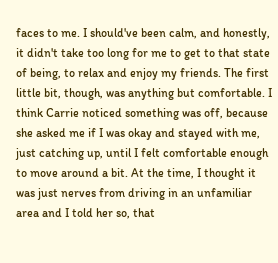faces to me. I should've been calm, and honestly, it didn't take too long for me to get to that state of being, to relax and enjoy my friends. The first little bit, though, was anything but comfortable. I think Carrie noticed something was off, because she asked me if I was okay and stayed with me, just catching up, until I felt comfortable enough to move around a bit. At the time, I thought it was just nerves from driving in an unfamiliar area and I told her so, that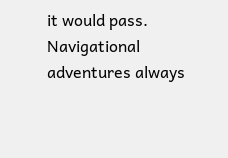it would pass. Navigational adventures always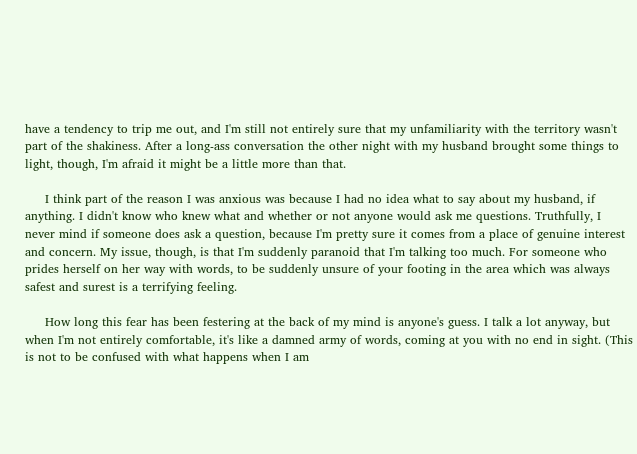have a tendency to trip me out, and I'm still not entirely sure that my unfamiliarity with the territory wasn't part of the shakiness. After a long-ass conversation the other night with my husband brought some things to light, though, I'm afraid it might be a little more than that.

     I think part of the reason I was anxious was because I had no idea what to say about my husband, if anything. I didn't know who knew what and whether or not anyone would ask me questions. Truthfully, I never mind if someone does ask a question, because I'm pretty sure it comes from a place of genuine interest and concern. My issue, though, is that I'm suddenly paranoid that I'm talking too much. For someone who prides herself on her way with words, to be suddenly unsure of your footing in the area which was always safest and surest is a terrifying feeling.

     How long this fear has been festering at the back of my mind is anyone's guess. I talk a lot anyway, but when I'm not entirely comfortable, it's like a damned army of words, coming at you with no end in sight. (This is not to be confused with what happens when I am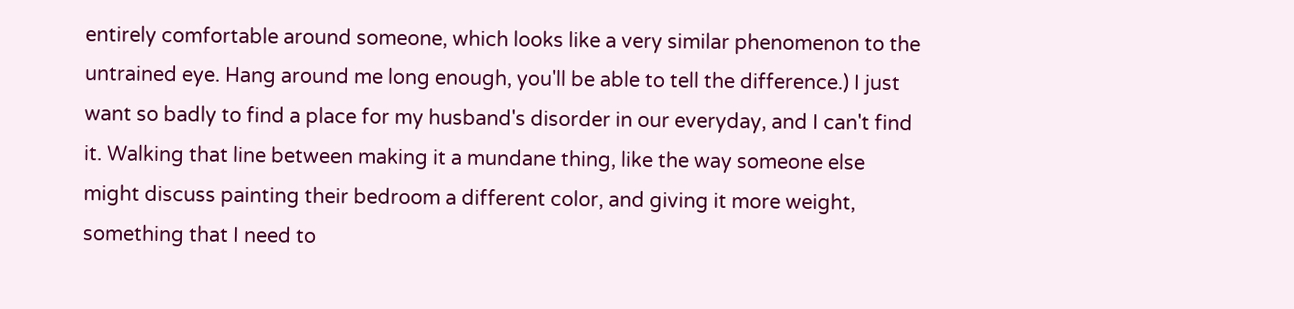entirely comfortable around someone, which looks like a very similar phenomenon to the untrained eye. Hang around me long enough, you'll be able to tell the difference.) I just want so badly to find a place for my husband's disorder in our everyday, and I can't find it. Walking that line between making it a mundane thing, like the way someone else might discuss painting their bedroom a different color, and giving it more weight, something that I need to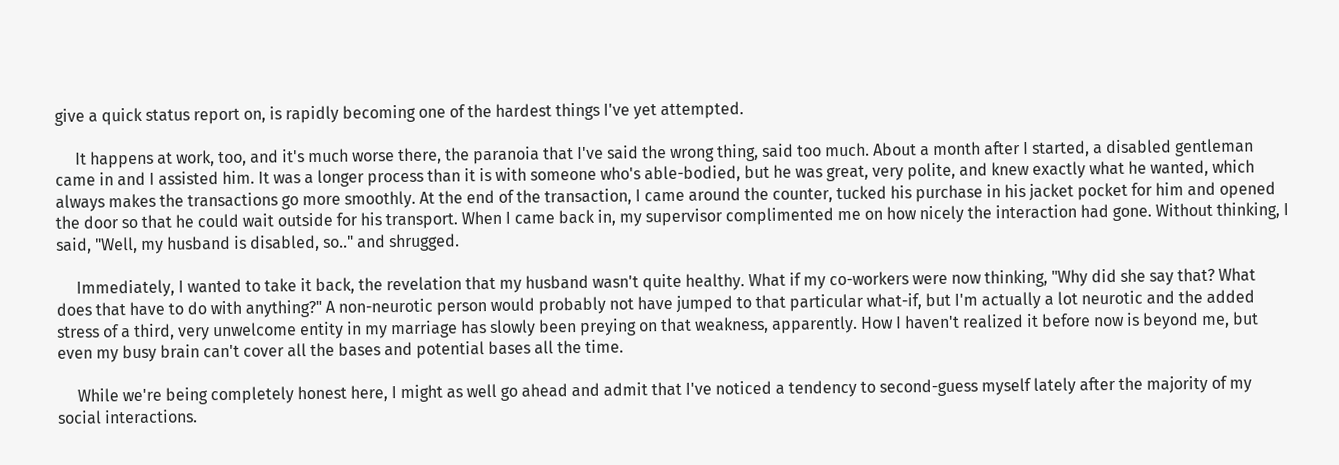give a quick status report on, is rapidly becoming one of the hardest things I've yet attempted.

     It happens at work, too, and it's much worse there, the paranoia that I've said the wrong thing, said too much. About a month after I started, a disabled gentleman came in and I assisted him. It was a longer process than it is with someone who's able-bodied, but he was great, very polite, and knew exactly what he wanted, which always makes the transactions go more smoothly. At the end of the transaction, I came around the counter, tucked his purchase in his jacket pocket for him and opened the door so that he could wait outside for his transport. When I came back in, my supervisor complimented me on how nicely the interaction had gone. Without thinking, I said, "Well, my husband is disabled, so.." and shrugged.

     Immediately, I wanted to take it back, the revelation that my husband wasn't quite healthy. What if my co-workers were now thinking, "Why did she say that? What does that have to do with anything?" A non-neurotic person would probably not have jumped to that particular what-if, but I'm actually a lot neurotic and the added stress of a third, very unwelcome entity in my marriage has slowly been preying on that weakness, apparently. How I haven't realized it before now is beyond me, but even my busy brain can't cover all the bases and potential bases all the time.

     While we're being completely honest here, I might as well go ahead and admit that I've noticed a tendency to second-guess myself lately after the majority of my social interactions.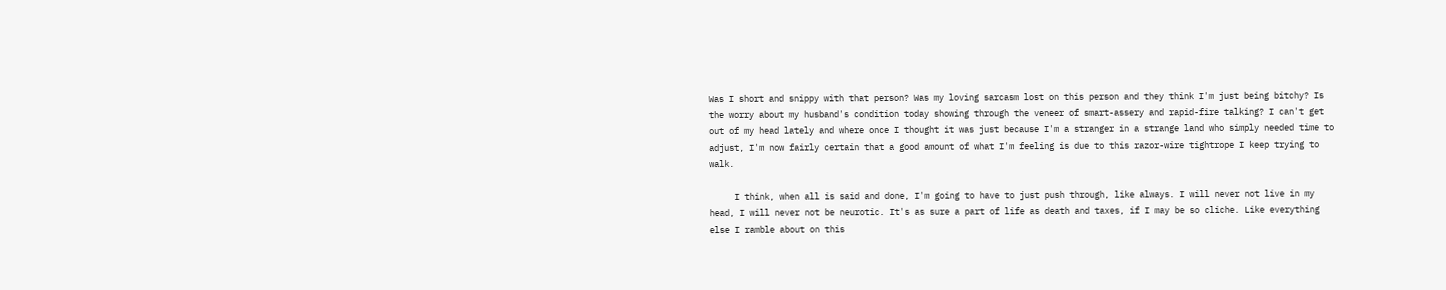Was I short and snippy with that person? Was my loving sarcasm lost on this person and they think I'm just being bitchy? Is the worry about my husband's condition today showing through the veneer of smart-assery and rapid-fire talking? I can't get out of my head lately and where once I thought it was just because I'm a stranger in a strange land who simply needed time to adjust, I'm now fairly certain that a good amount of what I'm feeling is due to this razor-wire tightrope I keep trying to walk.

     I think, when all is said and done, I'm going to have to just push through, like always. I will never not live in my head, I will never not be neurotic. It's as sure a part of life as death and taxes, if I may be so cliche. Like everything else I ramble about on this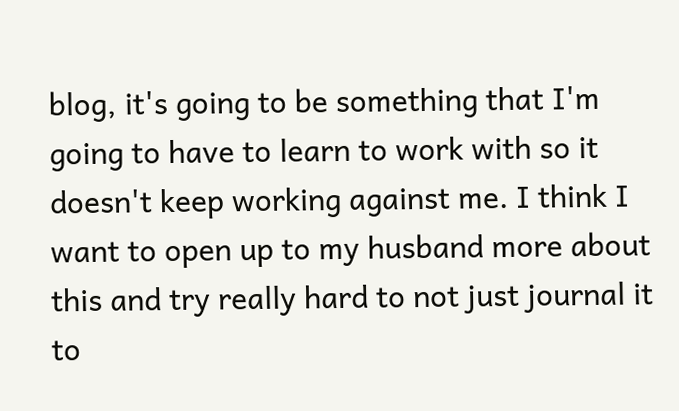blog, it's going to be something that I'm going to have to learn to work with so it doesn't keep working against me. I think I want to open up to my husband more about this and try really hard to not just journal it to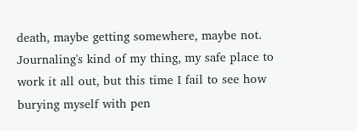death, maybe getting somewhere, maybe not. Journaling's kind of my thing, my safe place to work it all out, but this time I fail to see how burying myself with pen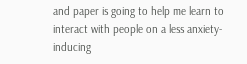and paper is going to help me learn to interact with people on a less anxiety-inducing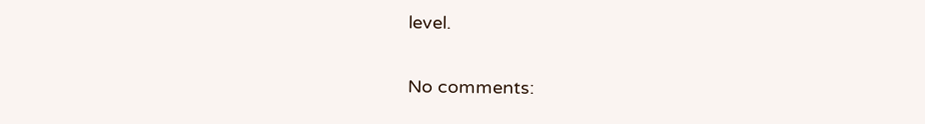level.

No comments: